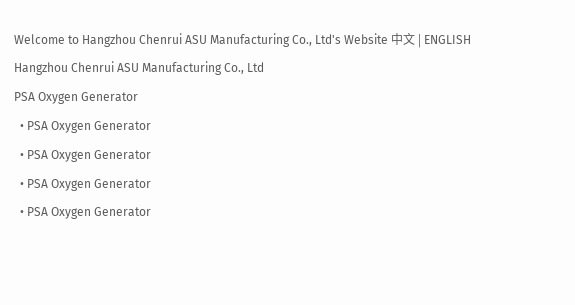Welcome to Hangzhou Chenrui ASU Manufacturing Co., Ltd's Website 中文 | ENGLISH
Hangzhou Chenrui ASU Manufacturing Co., Ltd
PSA Oxygen Generator
  • PSA Oxygen Generator
  • PSA Oxygen Generator
  • PSA Oxygen Generator
  • PSA Oxygen Generator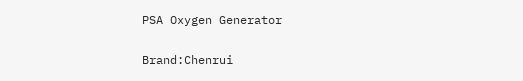PSA Oxygen Generator

Brand:Chenrui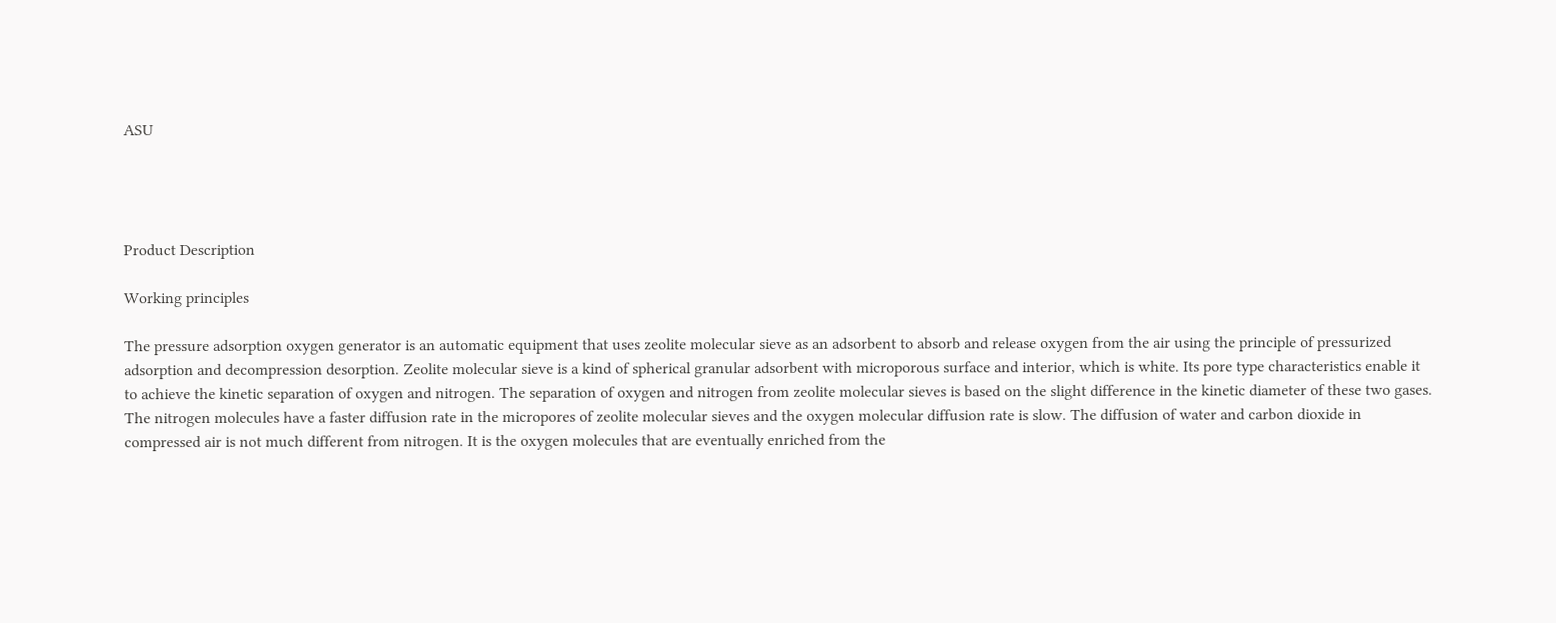ASU




Product Description

Working principles

The pressure adsorption oxygen generator is an automatic equipment that uses zeolite molecular sieve as an adsorbent to absorb and release oxygen from the air using the principle of pressurized adsorption and decompression desorption. Zeolite molecular sieve is a kind of spherical granular adsorbent with microporous surface and interior, which is white. Its pore type characteristics enable it to achieve the kinetic separation of oxygen and nitrogen. The separation of oxygen and nitrogen from zeolite molecular sieves is based on the slight difference in the kinetic diameter of these two gases. The nitrogen molecules have a faster diffusion rate in the micropores of zeolite molecular sieves and the oxygen molecular diffusion rate is slow. The diffusion of water and carbon dioxide in compressed air is not much different from nitrogen. It is the oxygen molecules that are eventually enriched from the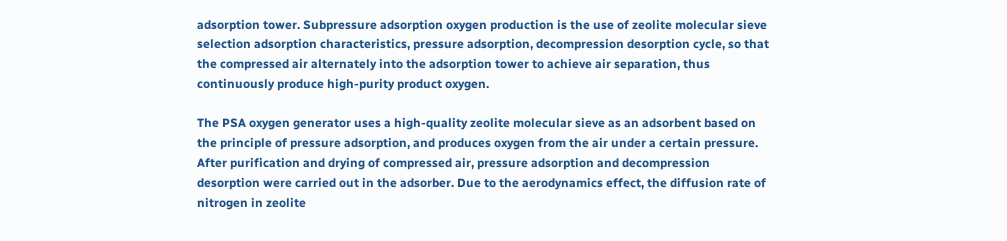adsorption tower. Subpressure adsorption oxygen production is the use of zeolite molecular sieve selection adsorption characteristics, pressure adsorption, decompression desorption cycle, so that the compressed air alternately into the adsorption tower to achieve air separation, thus continuously produce high-purity product oxygen.

The PSA oxygen generator uses a high-quality zeolite molecular sieve as an adsorbent based on the principle of pressure adsorption, and produces oxygen from the air under a certain pressure. After purification and drying of compressed air, pressure adsorption and decompression desorption were carried out in the adsorber. Due to the aerodynamics effect, the diffusion rate of nitrogen in zeolite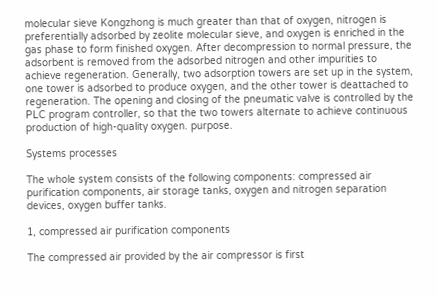molecular sieve Kongzhong is much greater than that of oxygen, nitrogen is preferentially adsorbed by zeolite molecular sieve, and oxygen is enriched in the gas phase to form finished oxygen. After decompression to normal pressure, the adsorbent is removed from the adsorbed nitrogen and other impurities to achieve regeneration. Generally, two adsorption towers are set up in the system, one tower is adsorbed to produce oxygen, and the other tower is deattached to regeneration. The opening and closing of the pneumatic valve is controlled by the PLC program controller, so that the two towers alternate to achieve continuous production of high-quality oxygen. purpose.

Systems processes

The whole system consists of the following components: compressed air purification components, air storage tanks, oxygen and nitrogen separation devices, oxygen buffer tanks.

1, compressed air purification components

The compressed air provided by the air compressor is first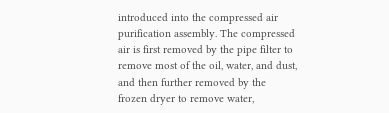introduced into the compressed air purification assembly. The compressed air is first removed by the pipe filter to remove most of the oil, water, and dust, and then further removed by the frozen dryer to remove water,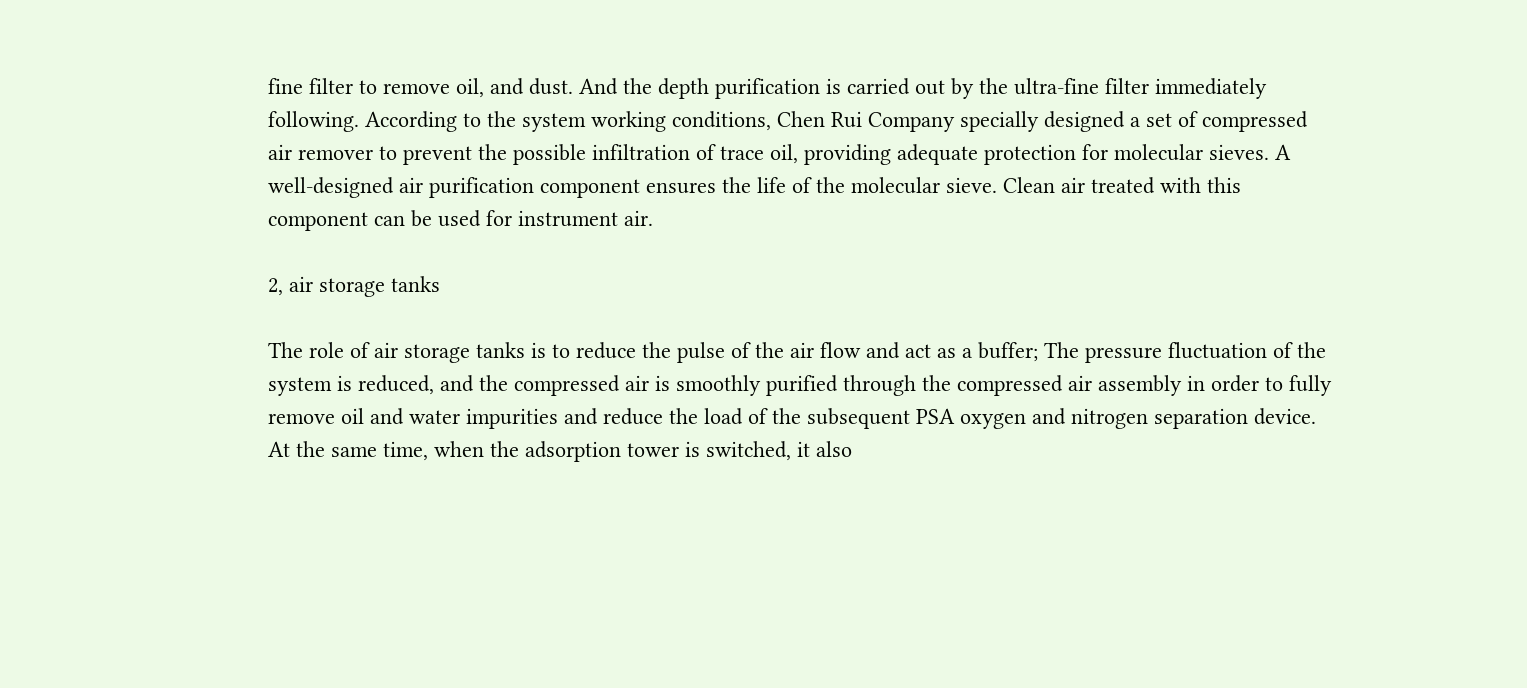fine filter to remove oil, and dust. And the depth purification is carried out by the ultra-fine filter immediately following. According to the system working conditions, Chen Rui Company specially designed a set of compressed air remover to prevent the possible infiltration of trace oil, providing adequate protection for molecular sieves. A well-designed air purification component ensures the life of the molecular sieve. Clean air treated with this component can be used for instrument air.

2, air storage tanks

The role of air storage tanks is to reduce the pulse of the air flow and act as a buffer; The pressure fluctuation of the system is reduced, and the compressed air is smoothly purified through the compressed air assembly in order to fully remove oil and water impurities and reduce the load of the subsequent PSA oxygen and nitrogen separation device. At the same time, when the adsorption tower is switched, it also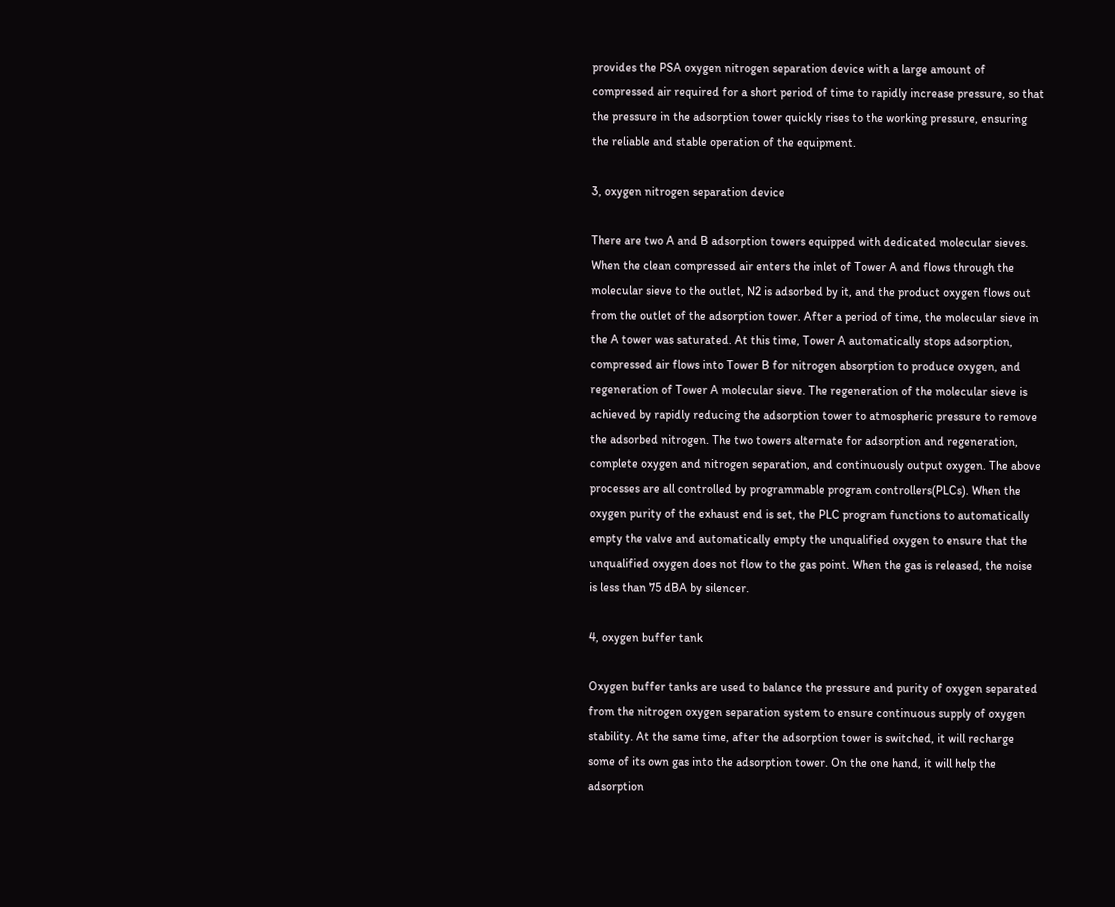provides the PSA oxygen nitrogen separation device with a large amount of compressed air required for a short period of time to rapidly increase pressure, so that the pressure in the adsorption tower quickly rises to the working pressure, ensuring the reliable and stable operation of the equipment.

3, oxygen nitrogen separation device

There are two A and B adsorption towers equipped with dedicated molecular sieves. When the clean compressed air enters the inlet of Tower A and flows through the molecular sieve to the outlet, N2 is adsorbed by it, and the product oxygen flows out from the outlet of the adsorption tower. After a period of time, the molecular sieve in the A tower was saturated. At this time, Tower A automatically stops adsorption, compressed air flows into Tower B for nitrogen absorption to produce oxygen, and regeneration of Tower A molecular sieve. The regeneration of the molecular sieve is achieved by rapidly reducing the adsorption tower to atmospheric pressure to remove the adsorbed nitrogen. The two towers alternate for adsorption and regeneration, complete oxygen and nitrogen separation, and continuously output oxygen. The above processes are all controlled by programmable program controllers(PLCs). When the oxygen purity of the exhaust end is set, the PLC program functions to automatically empty the valve and automatically empty the unqualified oxygen to ensure that the unqualified oxygen does not flow to the gas point. When the gas is released, the noise is less than 75 dBA by silencer.

4, oxygen buffer tank

Oxygen buffer tanks are used to balance the pressure and purity of oxygen separated from the nitrogen oxygen separation system to ensure continuous supply of oxygen stability. At the same time, after the adsorption tower is switched, it will recharge some of its own gas into the adsorption tower. On the one hand, it will help the adsorption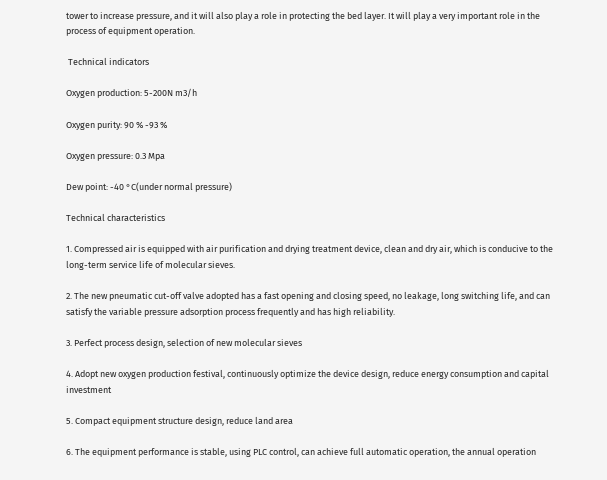tower to increase pressure, and it will also play a role in protecting the bed layer. It will play a very important role in the process of equipment operation.

 Technical indicators

Oxygen production: 5-200N m3/h

Oxygen purity: 90 % -93 %

Oxygen pressure: 0.3 Mpa

Dew point: -40 °C(under normal pressure)

Technical characteristics

1. Compressed air is equipped with air purification and drying treatment device, clean and dry air, which is conducive to the long-term service life of molecular sieves.

2. The new pneumatic cut-off valve adopted has a fast opening and closing speed, no leakage, long switching life, and can satisfy the variable pressure adsorption process frequently and has high reliability.

3. Perfect process design, selection of new molecular sieves

4. Adopt new oxygen production festival, continuously optimize the device design, reduce energy consumption and capital investment

5. Compact equipment structure design, reduce land area

6. The equipment performance is stable, using PLC control, can achieve full automatic operation, the annual operation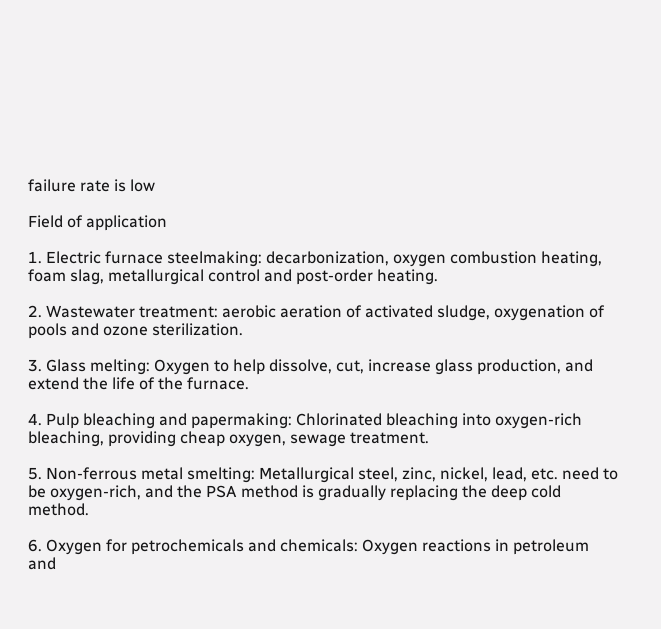failure rate is low

Field of application

1. Electric furnace steelmaking: decarbonization, oxygen combustion heating, foam slag, metallurgical control and post-order heating.

2. Wastewater treatment: aerobic aeration of activated sludge, oxygenation of pools and ozone sterilization.

3. Glass melting: Oxygen to help dissolve, cut, increase glass production, and extend the life of the furnace.

4. Pulp bleaching and papermaking: Chlorinated bleaching into oxygen-rich bleaching, providing cheap oxygen, sewage treatment.

5. Non-ferrous metal smelting: Metallurgical steel, zinc, nickel, lead, etc. need to be oxygen-rich, and the PSA method is gradually replacing the deep cold method.

6. Oxygen for petrochemicals and chemicals: Oxygen reactions in petroleum and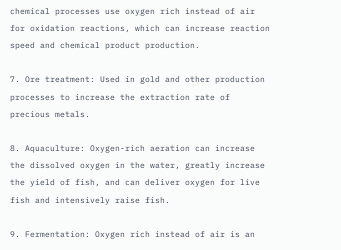chemical processes use oxygen rich instead of air for oxidation reactions, which can increase reaction speed and chemical product production.

7. Ore treatment: Used in gold and other production processes to increase the extraction rate of precious metals.

8. Aquaculture: Oxygen-rich aeration can increase the dissolved oxygen in the water, greatly increase the yield of fish, and can deliver oxygen for live fish and intensively raise fish.

9. Fermentation: Oxygen rich instead of air is an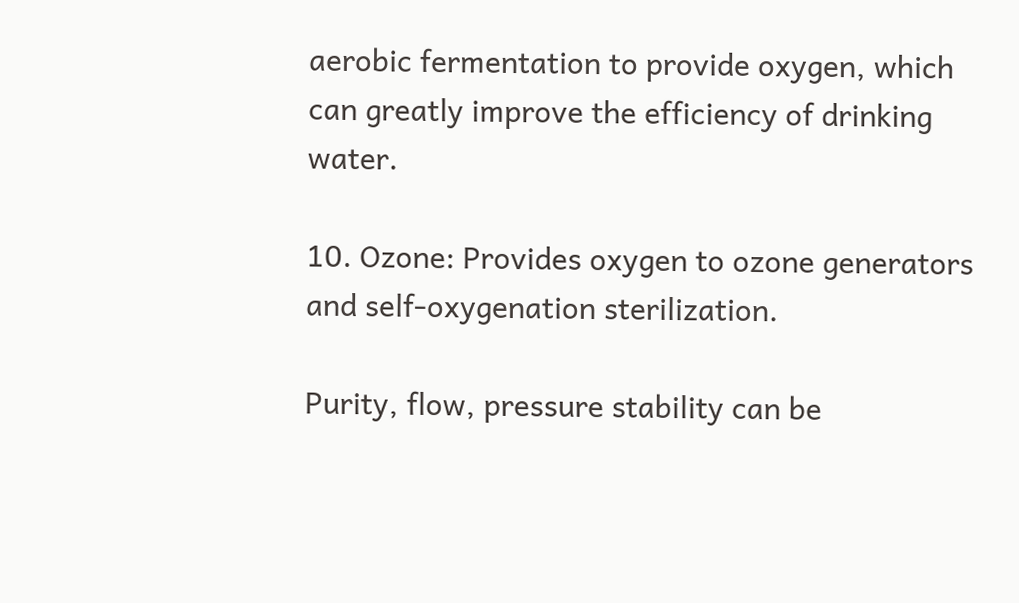aerobic fermentation to provide oxygen, which can greatly improve the efficiency of drinking water.

10. Ozone: Provides oxygen to ozone generators and self-oxygenation sterilization.

Purity, flow, pressure stability can be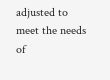adjusted to meet the needs of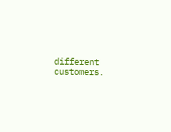different customers.